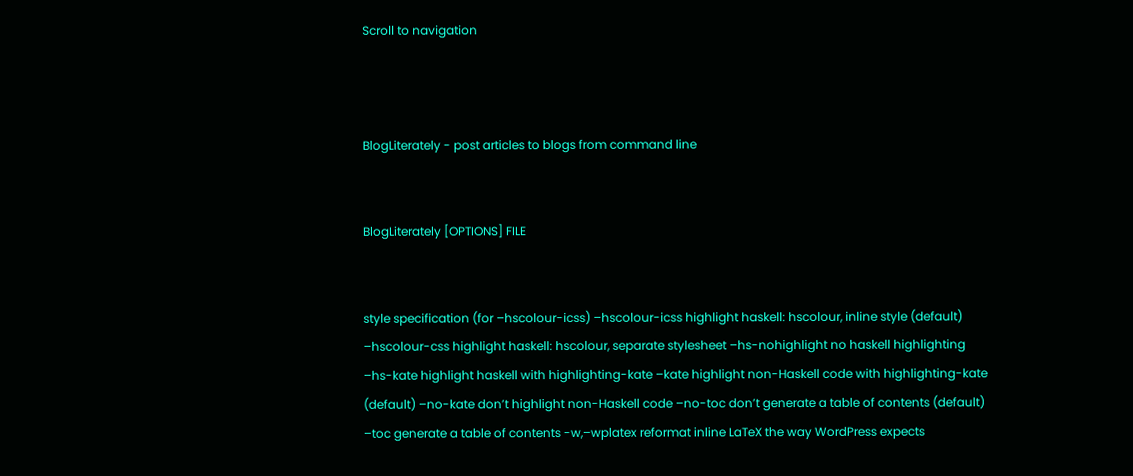Scroll to navigation



BlogLiterately - post articles to blogs from command line


BlogLiterately [OPTIONS] FILE


style specification (for –hscolour-icss) –hscolour-icss highlight haskell: hscolour, inline style (default) –hscolour-css highlight haskell: hscolour, separate stylesheet –hs-nohighlight no haskell highlighting –hs-kate highlight haskell with highlighting-kate –kate highlight non-Haskell code with highlighting-kate (default) –no-kate don’t highlight non-Haskell code –no-toc don’t generate a table of contents (default) –toc generate a table of contents -w,–wplatex reformat inline LaTeX the way WordPress expects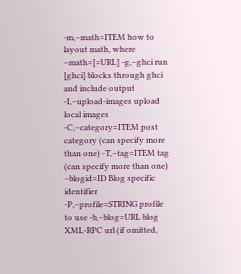-m,–math=ITEM how to layout math, where –math=[=URL] -g,–ghci run [ghci] blocks through ghci and include output -I,–upload-images upload local images -C,–category=ITEM post category (can specify more than one) -T,–tag=ITEM tag (can specify more than one) –blogid=ID Blog specific identifier -P,–profile=STRING profile to use -b,–blog=URL blog XML-RPC url (if omitted,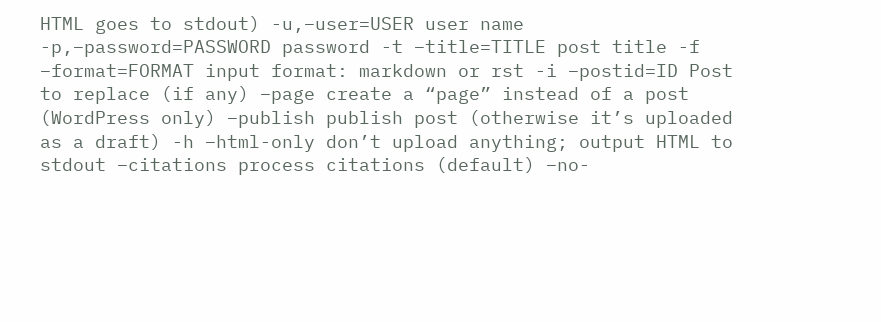HTML goes to stdout) -u,–user=USER user name -p,–password=PASSWORD password -t –title=TITLE post title -f –format=FORMAT input format: markdown or rst -i –postid=ID Post to replace (if any) –page create a “page” instead of a post (WordPress only) –publish publish post (otherwise it’s uploaded as a draft) -h –html-only don’t upload anything; output HTML to stdout –citations process citations (default) –no-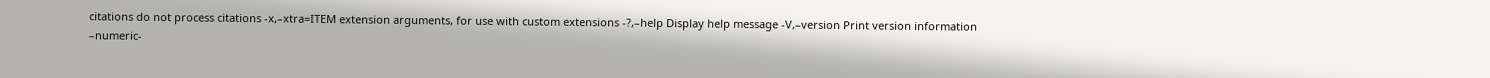citations do not process citations -x,–xtra=ITEM extension arguments, for use with custom extensions -?,–help Display help message -V,–version Print version information –numeric-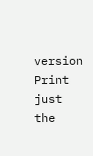version Print just the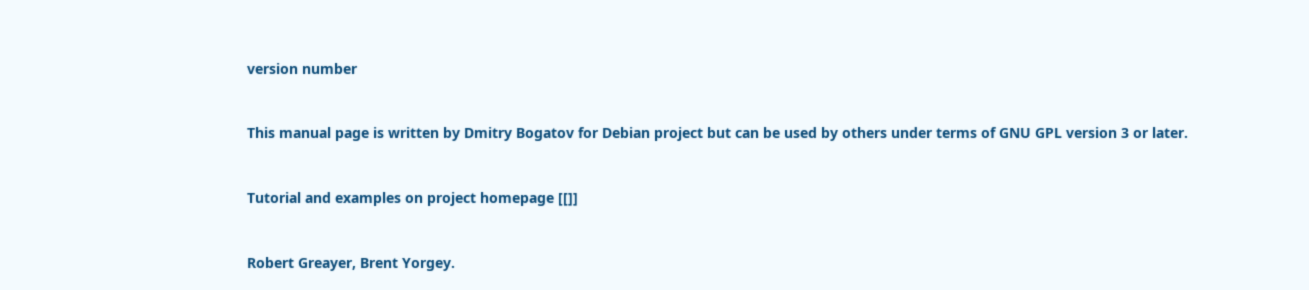version number


This manual page is written by Dmitry Bogatov for Debian project but can be used by others under terms of GNU GPL version 3 or later.


Tutorial and examples on project homepage [[]]


Robert Greayer, Brent Yorgey.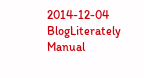2014-12-04 BlogLiterately Manual